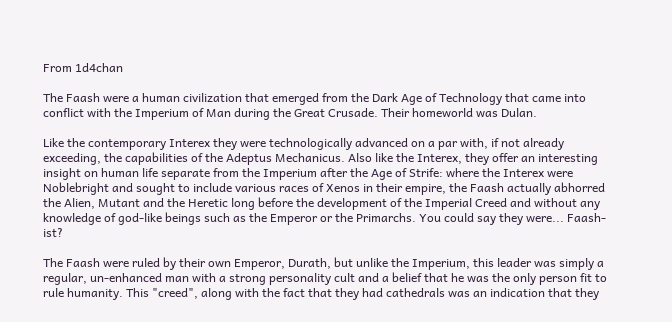From 1d4chan

The Faash were a human civilization that emerged from the Dark Age of Technology that came into conflict with the Imperium of Man during the Great Crusade. Their homeworld was Dulan.

Like the contemporary Interex they were technologically advanced on a par with, if not already exceeding, the capabilities of the Adeptus Mechanicus. Also like the Interex, they offer an interesting insight on human life separate from the Imperium after the Age of Strife: where the Interex were Noblebright and sought to include various races of Xenos in their empire, the Faash actually abhorred the Alien, Mutant and the Heretic long before the development of the Imperial Creed and without any knowledge of god-like beings such as the Emperor or the Primarchs. You could say they were... Faash-ist?

The Faash were ruled by their own Emperor, Durath, but unlike the Imperium, this leader was simply a regular, un-enhanced man with a strong personality cult and a belief that he was the only person fit to rule humanity. This "creed", along with the fact that they had cathedrals was an indication that they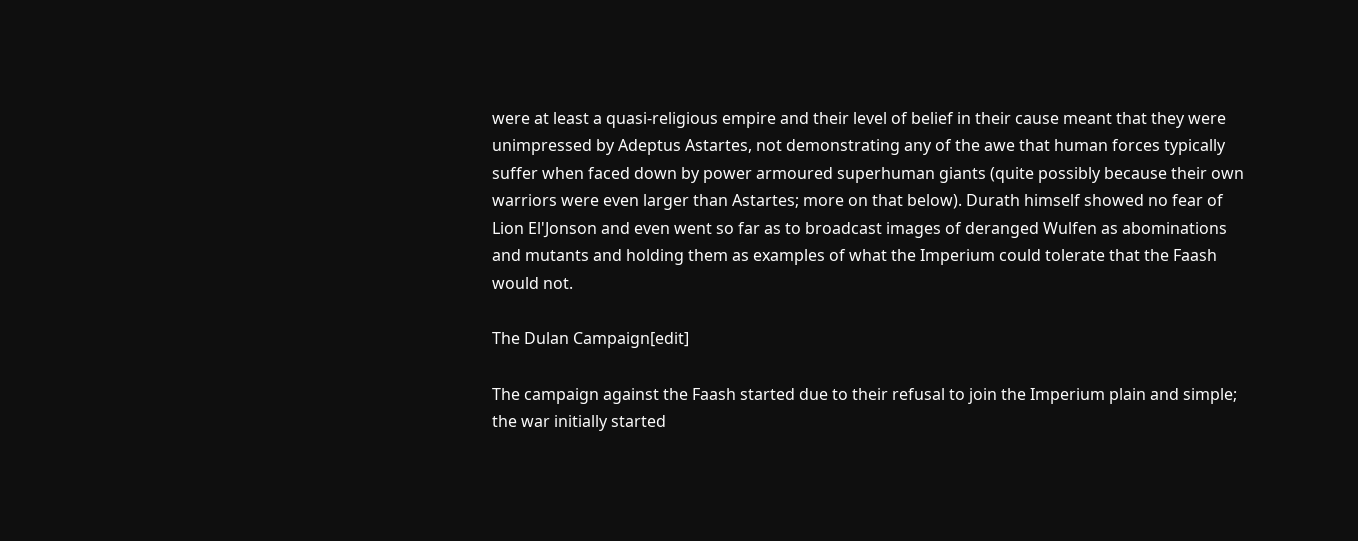were at least a quasi-religious empire and their level of belief in their cause meant that they were unimpressed by Adeptus Astartes, not demonstrating any of the awe that human forces typically suffer when faced down by power armoured superhuman giants (quite possibly because their own warriors were even larger than Astartes; more on that below). Durath himself showed no fear of Lion El'Jonson and even went so far as to broadcast images of deranged Wulfen as abominations and mutants and holding them as examples of what the Imperium could tolerate that the Faash would not.

The Dulan Campaign[edit]

The campaign against the Faash started due to their refusal to join the Imperium plain and simple; the war initially started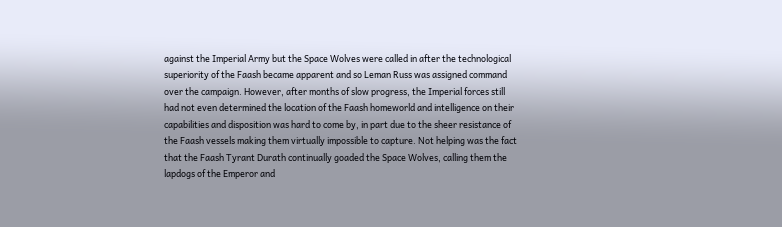against the Imperial Army but the Space Wolves were called in after the technological superiority of the Faash became apparent and so Leman Russ was assigned command over the campaign. However, after months of slow progress, the Imperial forces still had not even determined the location of the Faash homeworld and intelligence on their capabilities and disposition was hard to come by, in part due to the sheer resistance of the Faash vessels making them virtually impossible to capture. Not helping was the fact that the Faash Tyrant Durath continually goaded the Space Wolves, calling them the lapdogs of the Emperor and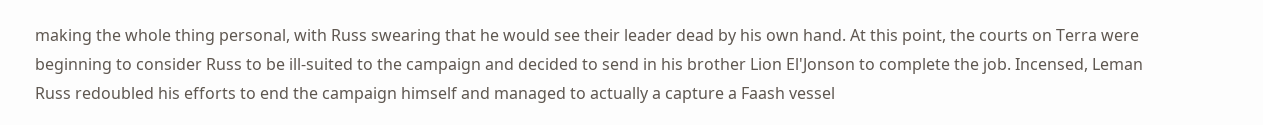making the whole thing personal, with Russ swearing that he would see their leader dead by his own hand. At this point, the courts on Terra were beginning to consider Russ to be ill-suited to the campaign and decided to send in his brother Lion El'Jonson to complete the job. Incensed, Leman Russ redoubled his efforts to end the campaign himself and managed to actually a capture a Faash vessel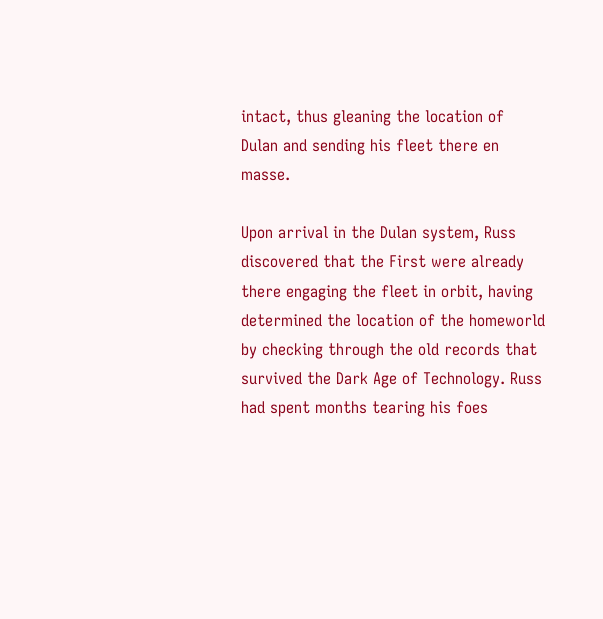intact, thus gleaning the location of Dulan and sending his fleet there en masse.

Upon arrival in the Dulan system, Russ discovered that the First were already there engaging the fleet in orbit, having determined the location of the homeworld by checking through the old records that survived the Dark Age of Technology. Russ had spent months tearing his foes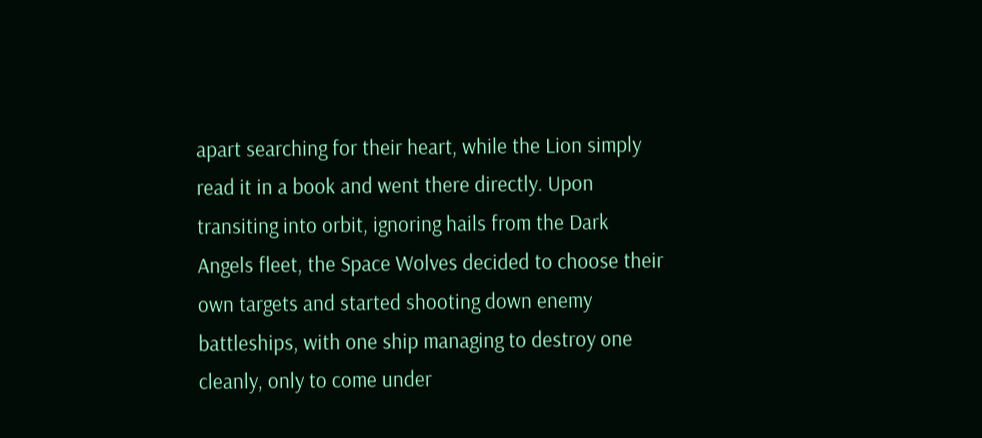apart searching for their heart, while the Lion simply read it in a book and went there directly. Upon transiting into orbit, ignoring hails from the Dark Angels fleet, the Space Wolves decided to choose their own targets and started shooting down enemy battleships, with one ship managing to destroy one cleanly, only to come under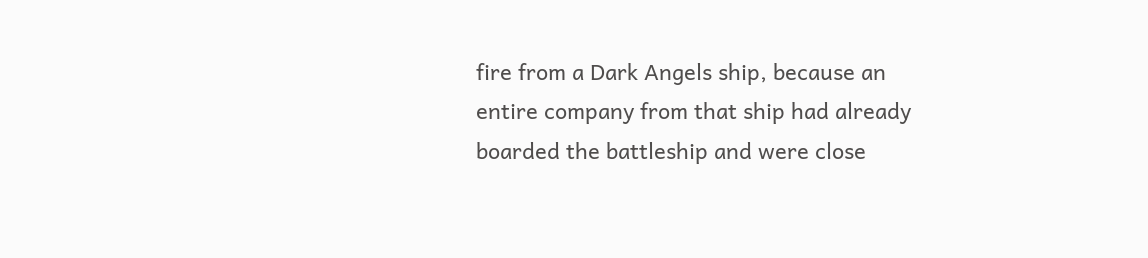fire from a Dark Angels ship, because an entire company from that ship had already boarded the battleship and were close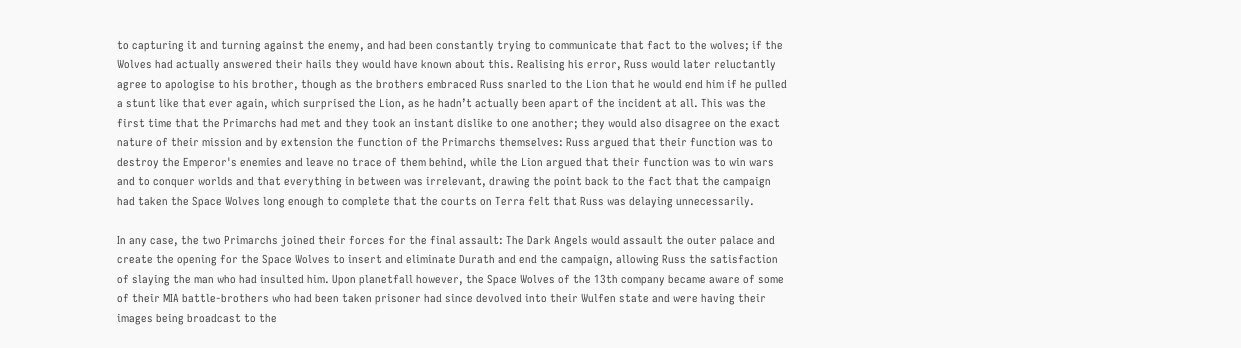to capturing it and turning against the enemy, and had been constantly trying to communicate that fact to the wolves; if the Wolves had actually answered their hails they would have known about this. Realising his error, Russ would later reluctantly agree to apologise to his brother, though as the brothers embraced Russ snarled to the Lion that he would end him if he pulled a stunt like that ever again, which surprised the Lion, as he hadn’t actually been apart of the incident at all. This was the first time that the Primarchs had met and they took an instant dislike to one another; they would also disagree on the exact nature of their mission and by extension the function of the Primarchs themselves: Russ argued that their function was to destroy the Emperor's enemies and leave no trace of them behind, while the Lion argued that their function was to win wars and to conquer worlds and that everything in between was irrelevant, drawing the point back to the fact that the campaign had taken the Space Wolves long enough to complete that the courts on Terra felt that Russ was delaying unnecessarily.

In any case, the two Primarchs joined their forces for the final assault: The Dark Angels would assault the outer palace and create the opening for the Space Wolves to insert and eliminate Durath and end the campaign, allowing Russ the satisfaction of slaying the man who had insulted him. Upon planetfall however, the Space Wolves of the 13th company became aware of some of their MIA battle-brothers who had been taken prisoner had since devolved into their Wulfen state and were having their images being broadcast to the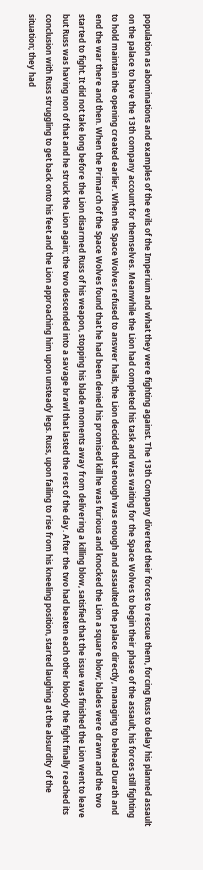population as abominations and examples of the evils of the Imperium and what they were fighting against. The 13th Company diverted their forces to rescue them, forcing Russ to delay his planned assault on the palace to have the 13th company account for themselves. Meanwhile the Lion had completed his task and was waiting for the Space Wolves to begin their phase of the assault, his forces still fighting to hold maintain the opening created earlier. When the Space Wolves refused to answer hails, the Lion decided that enough was enough and assaulted the palace directly, managing to behead Durath and end the war there and then. When the Primarch of the Space Wolves found that he had been denied his promised kill he was furious and knocked the Lion a square blow; blades were drawn and the two started to fight. It did not take long before the Lion disarmed Russ of his weapon, stopping his blade moments away from delivering a killing blow, satisfied that the issue was finished the Lion went to leave but Russ was having non of that and he struck the Lion again; the two descended into a savage brawl that lasted the rest of the day. After the two had beaten each other bloody the fight finally reached its conclusion with Russ struggling to get back onto his feet and the Lion approaching him upon unsteady legs. Russ, upon failing to rise from his kneeling position, started laughing at the absurdity of the situation; they had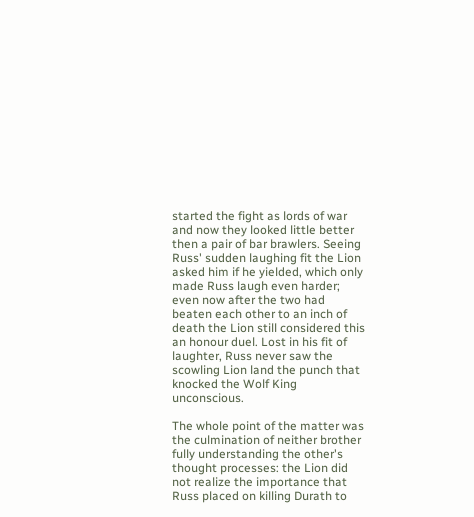started the fight as lords of war and now they looked little better then a pair of bar brawlers. Seeing Russ' sudden laughing fit the Lion asked him if he yielded, which only made Russ laugh even harder; even now after the two had beaten each other to an inch of death the Lion still considered this an honour duel. Lost in his fit of laughter, Russ never saw the scowling Lion land the punch that knocked the Wolf King unconscious.

The whole point of the matter was the culmination of neither brother fully understanding the other's thought processes: the Lion did not realize the importance that Russ placed on killing Durath to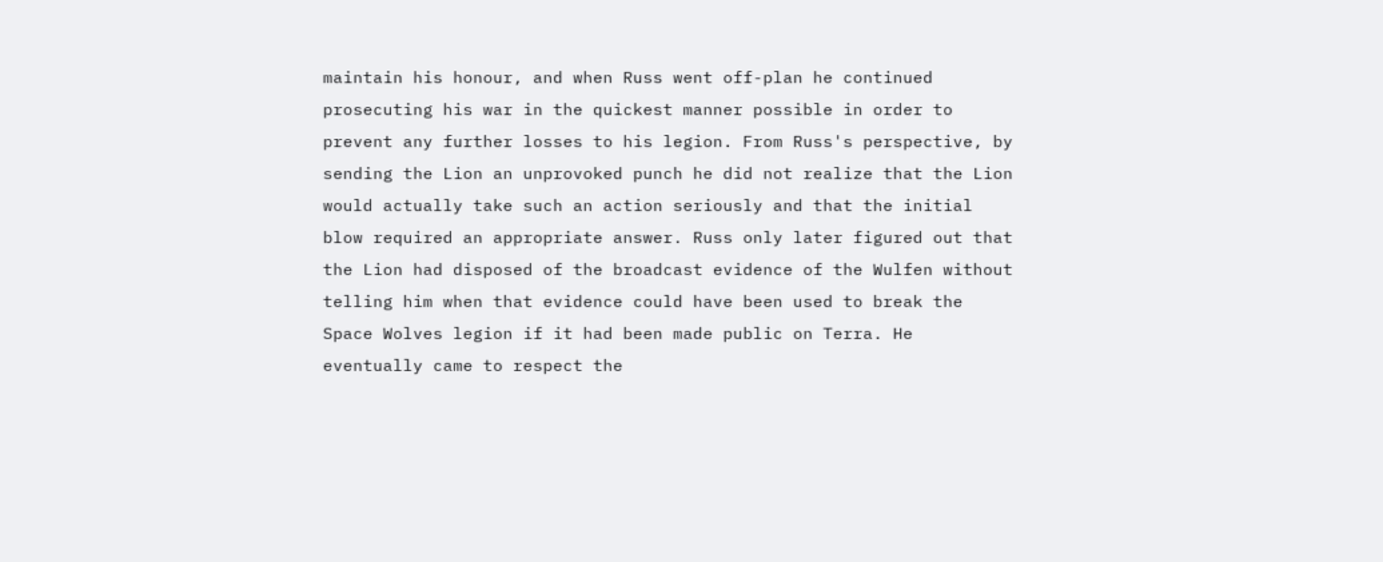maintain his honour, and when Russ went off-plan he continued prosecuting his war in the quickest manner possible in order to prevent any further losses to his legion. From Russ's perspective, by sending the Lion an unprovoked punch he did not realize that the Lion would actually take such an action seriously and that the initial blow required an appropriate answer. Russ only later figured out that the Lion had disposed of the broadcast evidence of the Wulfen without telling him when that evidence could have been used to break the Space Wolves legion if it had been made public on Terra. He eventually came to respect the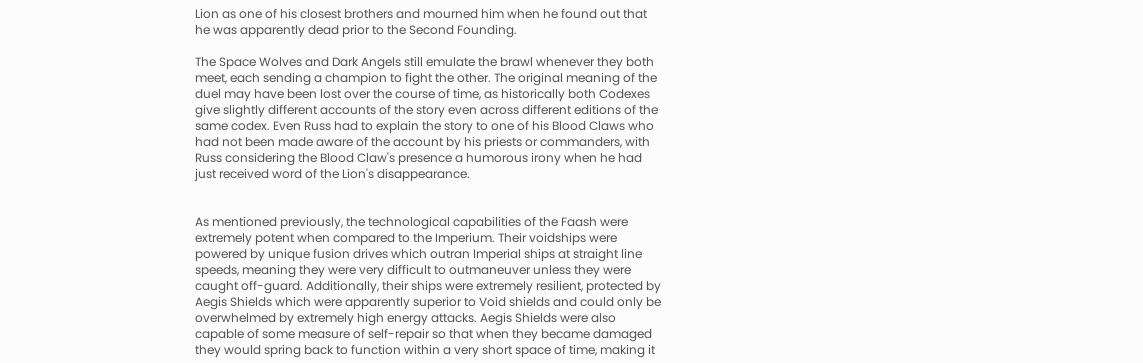Lion as one of his closest brothers and mourned him when he found out that he was apparently dead prior to the Second Founding.

The Space Wolves and Dark Angels still emulate the brawl whenever they both meet, each sending a champion to fight the other. The original meaning of the duel may have been lost over the course of time, as historically both Codexes give slightly different accounts of the story even across different editions of the same codex. Even Russ had to explain the story to one of his Blood Claws who had not been made aware of the account by his priests or commanders, with Russ considering the Blood Claw's presence a humorous irony when he had just received word of the Lion's disappearance.


As mentioned previously, the technological capabilities of the Faash were extremely potent when compared to the Imperium. Their voidships were powered by unique fusion drives which outran Imperial ships at straight line speeds, meaning they were very difficult to outmaneuver unless they were caught off-guard. Additionally, their ships were extremely resilient, protected by Aegis Shields which were apparently superior to Void shields and could only be overwhelmed by extremely high energy attacks. Aegis Shields were also capable of some measure of self-repair so that when they became damaged they would spring back to function within a very short space of time, making it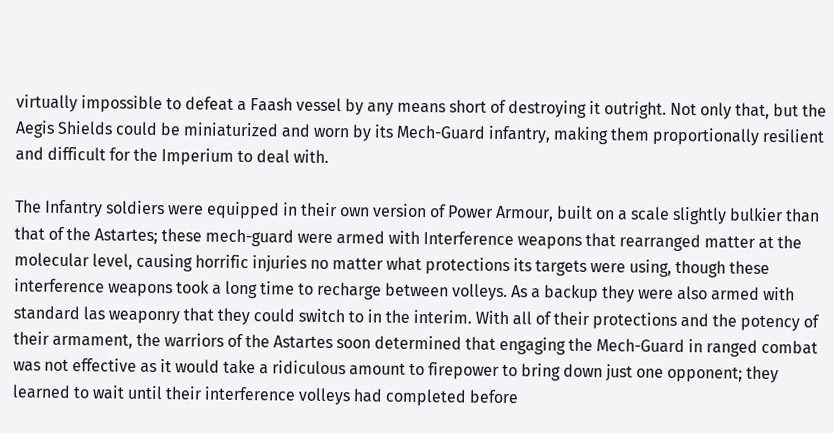virtually impossible to defeat a Faash vessel by any means short of destroying it outright. Not only that, but the Aegis Shields could be miniaturized and worn by its Mech-Guard infantry, making them proportionally resilient and difficult for the Imperium to deal with.

The Infantry soldiers were equipped in their own version of Power Armour, built on a scale slightly bulkier than that of the Astartes; these mech-guard were armed with Interference weapons that rearranged matter at the molecular level, causing horrific injuries no matter what protections its targets were using, though these interference weapons took a long time to recharge between volleys. As a backup they were also armed with standard las weaponry that they could switch to in the interim. With all of their protections and the potency of their armament, the warriors of the Astartes soon determined that engaging the Mech-Guard in ranged combat was not effective as it would take a ridiculous amount to firepower to bring down just one opponent; they learned to wait until their interference volleys had completed before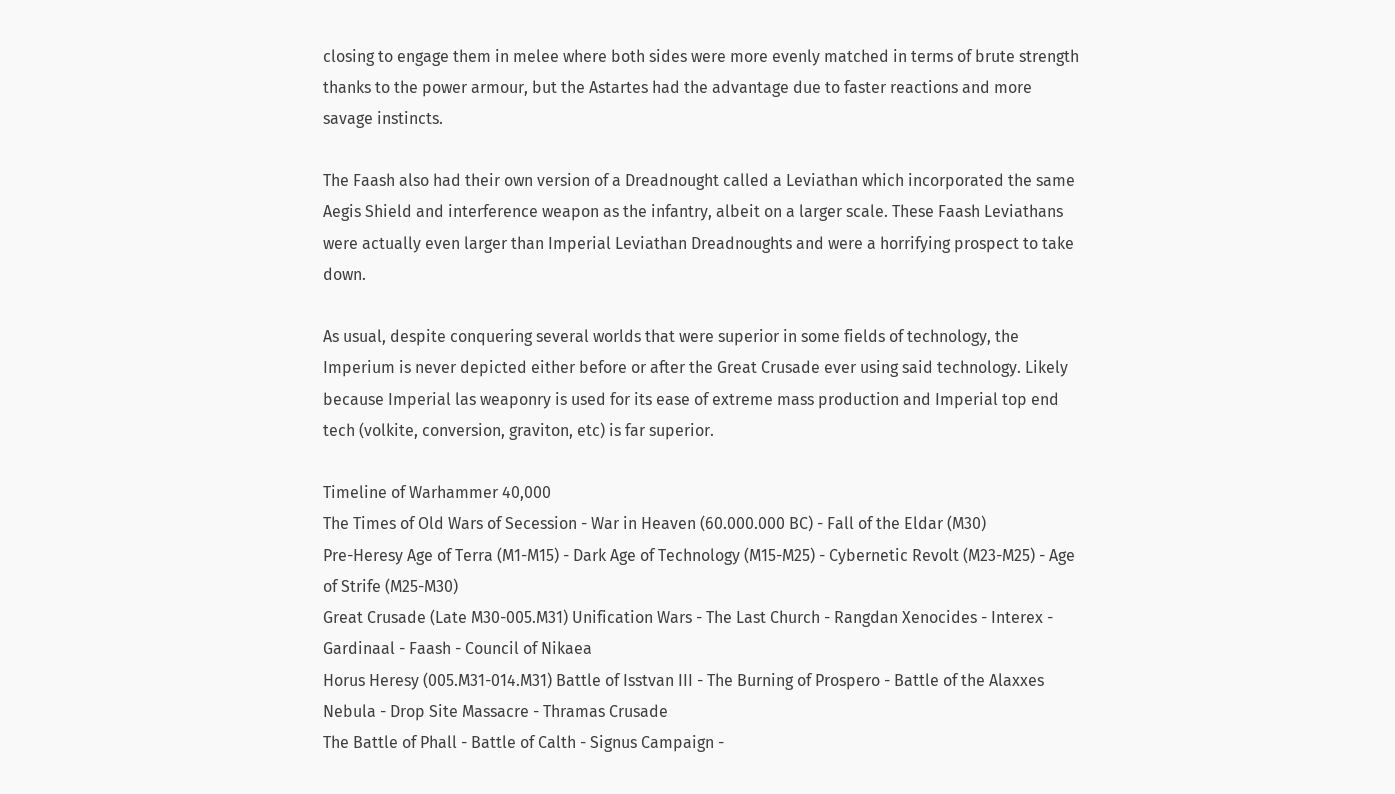closing to engage them in melee where both sides were more evenly matched in terms of brute strength thanks to the power armour, but the Astartes had the advantage due to faster reactions and more savage instincts.

The Faash also had their own version of a Dreadnought called a Leviathan which incorporated the same Aegis Shield and interference weapon as the infantry, albeit on a larger scale. These Faash Leviathans were actually even larger than Imperial Leviathan Dreadnoughts and were a horrifying prospect to take down.

As usual, despite conquering several worlds that were superior in some fields of technology, the Imperium is never depicted either before or after the Great Crusade ever using said technology. Likely because Imperial las weaponry is used for its ease of extreme mass production and Imperial top end tech (volkite, conversion, graviton, etc) is far superior.

Timeline of Warhammer 40,000
The Times of Old Wars of Secession - War in Heaven (60.000.000 BC) - Fall of the Eldar (M30)
Pre-Heresy Age of Terra (M1-M15) - Dark Age of Technology (M15-M25) - Cybernetic Revolt (M23-M25) - Age of Strife (M25-M30)
Great Crusade (Late M30-005.M31) Unification Wars - The Last Church - Rangdan Xenocides - Interex - Gardinaal - Faash - Council of Nikaea
Horus Heresy (005.M31-014.M31) Battle of Isstvan III - The Burning of Prospero - Battle of the Alaxxes Nebula - Drop Site Massacre - Thramas Crusade
The Battle of Phall - Battle of Calth - Signus Campaign -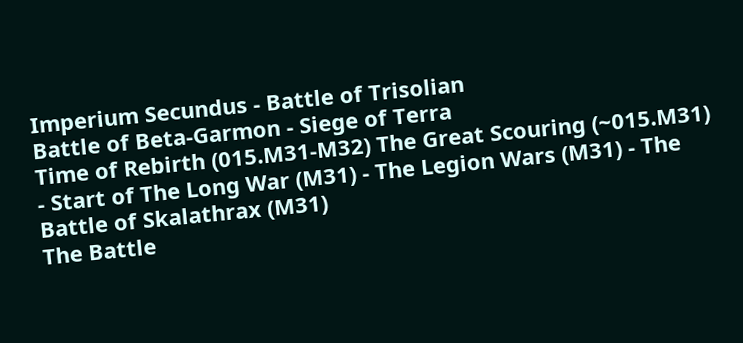Imperium Secundus - Battle of Trisolian
Battle of Beta-Garmon - Siege of Terra
Time of Rebirth (015.M31-M32) The Great Scouring (~015.M31) - Start of The Long War (M31) - The Legion Wars (M31) - The Battle of Skalathrax (M31)
The Battle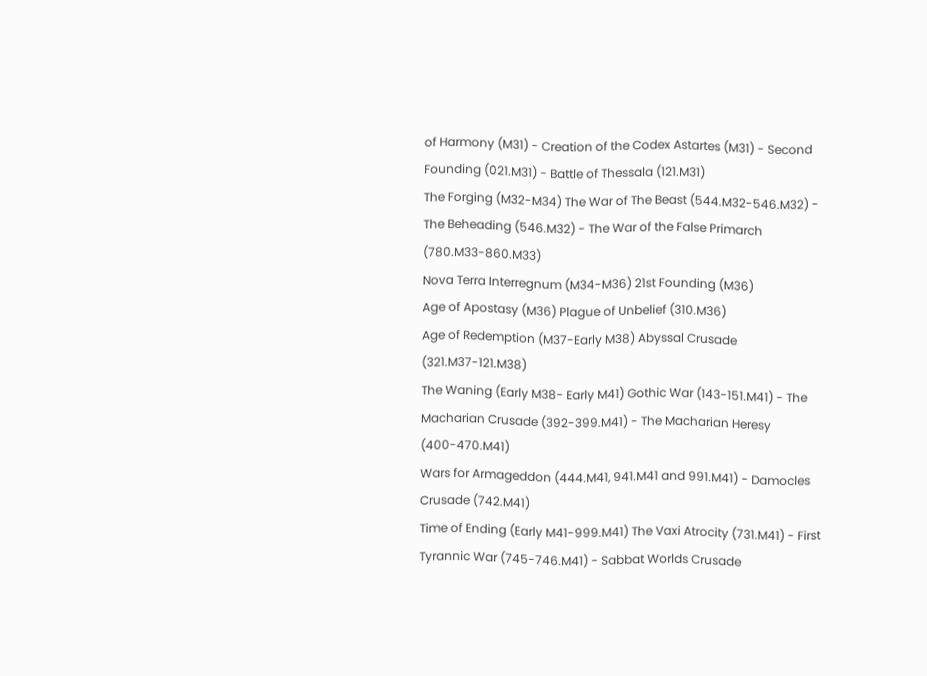of Harmony (M31) - Creation of the Codex Astartes (M31) - Second Founding (021.M31) - Battle of Thessala (121.M31)
The Forging (M32-M34) The War of The Beast (544.M32-546.M32) - The Beheading (546.M32) - The War of the False Primarch (780.M33-860.M33)
Nova Terra Interregnum (M34-M36) 21st Founding (M36)
Age of Apostasy (M36) Plague of Unbelief (310.M36)
Age of Redemption (M37-Early M38) Abyssal Crusade (321.M37-121.M38)
The Waning (Early M38- Early M41) Gothic War (143-151.M41) - The Macharian Crusade (392-399.M41) - The Macharian Heresy (400-470.M41)
Wars for Armageddon (444.M41, 941.M41 and 991.M41) - Damocles Crusade (742.M41)
Time of Ending (Early M41-999.M41) The Vaxi Atrocity (731.M41) - First Tyrannic War (745-746.M41) - Sabbat Worlds Crusade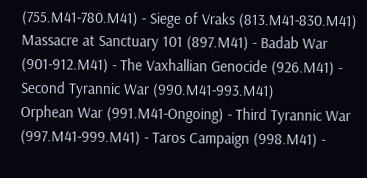(755.M41-780.M41) - Siege of Vraks (813.M41-830.M41)
Massacre at Sanctuary 101 (897.M41) - Badab War (901-912.M41) - The Vaxhallian Genocide (926.M41) - Second Tyrannic War (990.M41-993.M41)
Orphean War (991.M41-Ongoing) - Third Tyrannic War (997.M41-999.M41) - Taros Campaign (998.M41) -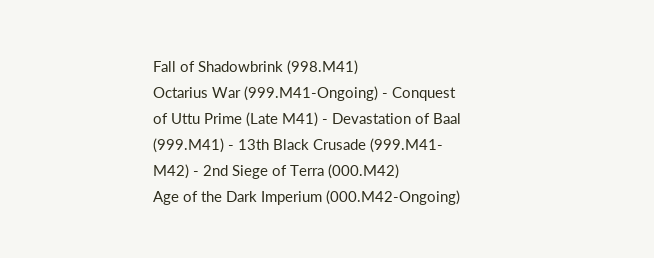Fall of Shadowbrink (998.M41)
Octarius War (999.M41-Ongoing) - Conquest of Uttu Prime (Late M41) - Devastation of Baal (999.M41) - 13th Black Crusade (999.M41-M42) - 2nd Siege of Terra (000.M42)
Age of the Dark Imperium (000.M42-Ongoing)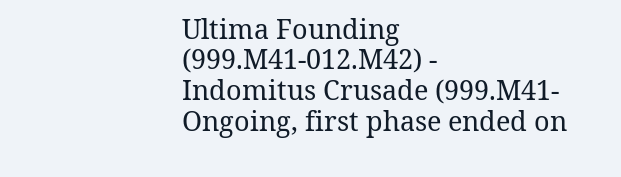Ultima Founding (999.M41-012.M42) - Indomitus Crusade (999.M41-Ongoing, first phase ended on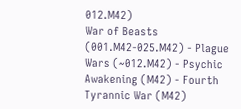012.M42)
War of Beasts (001.M42-025.M42) - Plague Wars (~012.M42) - Psychic Awakening (M42) - Fourth Tyrannic War (M42)